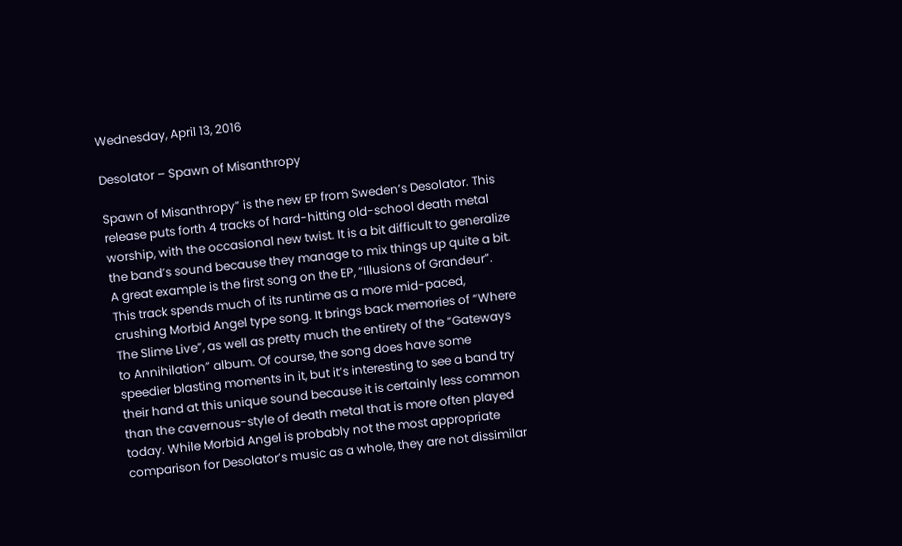Wednesday, April 13, 2016

Desolator – Spawn of Misanthropy

Spawn of Misanthropy” is the new EP from Sweden’s Desolator. This release puts forth 4 tracks of hard-hitting old-school death metal worship, with the occasional new twist. It is a bit difficult to generalize the band’s sound because they manage to mix things up quite a bit. A great example is the first song on the EP, “Illusions of Grandeur”. This track spends much of its runtime as a more mid-paced, crushing Morbid Angel type song. It brings back memories of “Where The Slime Live”, as well as pretty much the entirety of the “Gateways to Annihilation” album. Of course, the song does have some speedier blasting moments in it, but it’s interesting to see a band try their hand at this unique sound because it is certainly less common than the cavernous-style of death metal that is more often played today. While Morbid Angel is probably not the most appropriate comparison for Desolator’s music as a whole, they are not dissimilar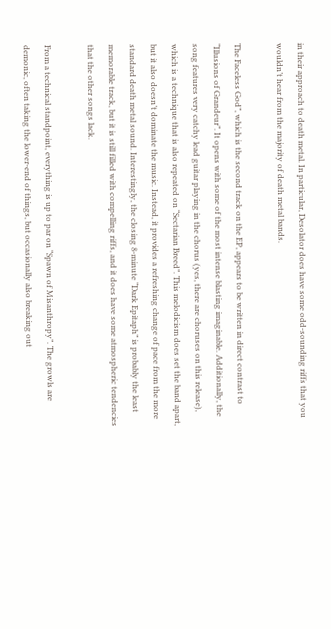in their approach to death metal. In particular, Desolator does have some odd-sounding riffs that you wouldn’t hear from the majority of death metal bands.

The Faceless God”, which is the second track on the EP, appears to be written in direct contrast to “Illusions of Grandeur”. It opens with some of the most intense blasting imaginable. Additionally, the song features very catchy lead guitar playing in the chorus (yes, there are choruses on this release), which is a technique that is also repeated on “Sectarian Breed”. This melodicism does set the band apart, but it also doesn’t dominate the music. Instead, it provides a refreshing change of pace from the more standard death metal sound. Interestingly, the closing 8-minute “Dark Epitaph” is probably the least memorable track, but it is still filled with compelling riffs, and it does have some atmospheric tendencies that the other songs lack.

From a technical standpoint, everything is up to par on “Spawn of Misanthropy”. The growls are demonic, often taking the lower-end of things, but occasionally also breaking out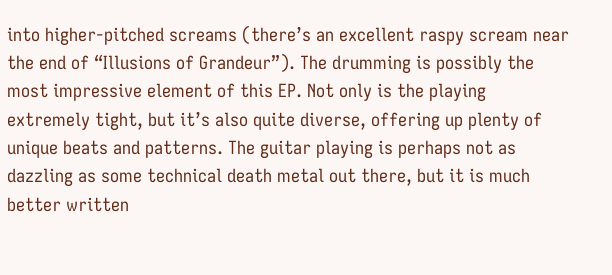into higher-pitched screams (there’s an excellent raspy scream near the end of “Illusions of Grandeur”). The drumming is possibly the most impressive element of this EP. Not only is the playing extremely tight, but it’s also quite diverse, offering up plenty of unique beats and patterns. The guitar playing is perhaps not as dazzling as some technical death metal out there, but it is much better written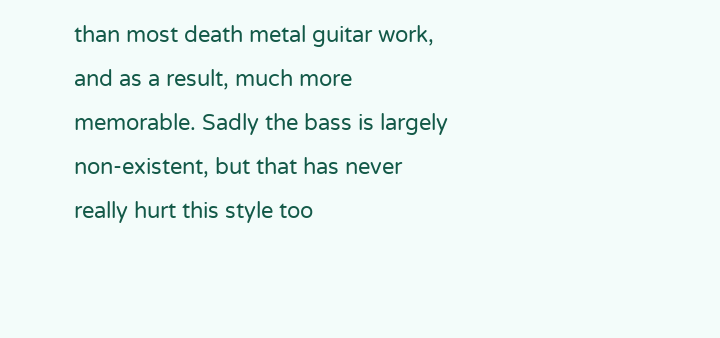than most death metal guitar work, and as a result, much more memorable. Sadly the bass is largely non-existent, but that has never really hurt this style too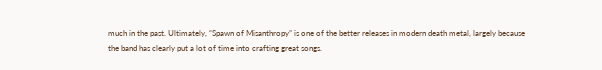much in the past. Ultimately, “Spawn of Misanthropy” is one of the better releases in modern death metal, largely because the band has clearly put a lot of time into crafting great songs.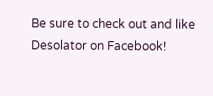Be sure to check out and like Desolator on Facebook!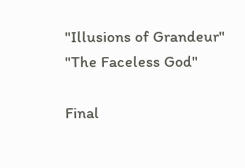"Illusions of Grandeur"
"The Faceless God"

Final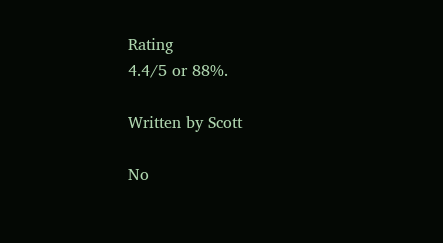Rating
4.4/5 or 88%.

Written by Scott

No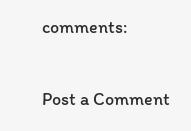comments:

Post a Comment